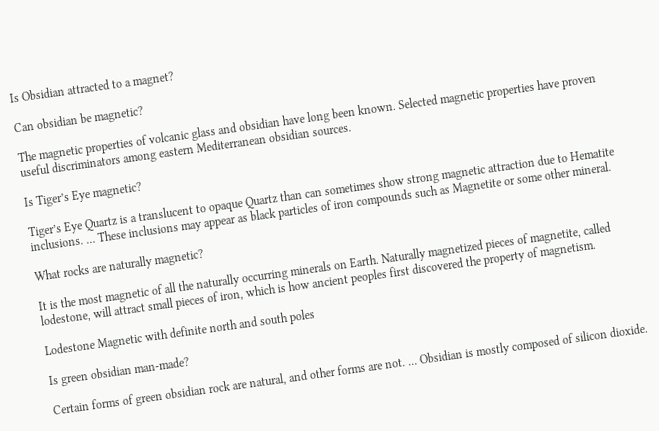Is Obsidian attracted to a magnet?

Can obsidian be magnetic?

The magnetic properties of volcanic glass and obsidian have long been known. Selected magnetic properties have proven useful discriminators among eastern Mediterranean obsidian sources.

Is Tiger’s Eye magnetic?

Tiger’s Eye Quartz is a translucent to opaque Quartz than can sometimes show strong magnetic attraction due to Hematite inclusions. … These inclusions may appear as black particles of iron compounds such as Magnetite or some other mineral.

What rocks are naturally magnetic?

It is the most magnetic of all the naturally occurring minerals on Earth. Naturally magnetized pieces of magnetite, called lodestone, will attract small pieces of iron, which is how ancient peoples first discovered the property of magnetism.

Lodestone Magnetic with definite north and south poles

Is green obsidian man-made?

Certain forms of green obsidian rock are natural, and other forms are not. … Obsidian is mostly composed of silicon dioxide.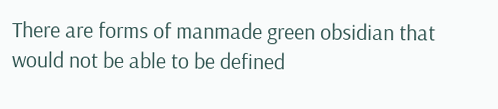There are forms of manmade green obsidian that would not be able to be defined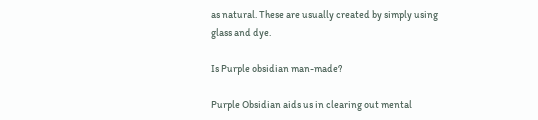as natural. These are usually created by simply using glass and dye.

Is Purple obsidian man-made?

Purple Obsidian aids us in clearing out mental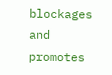blockages and promotes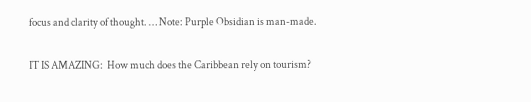focus and clarity of thought. … Note: Purple Obsidian is man-made.

IT IS AMAZING:  How much does the Caribbean rely on tourism?